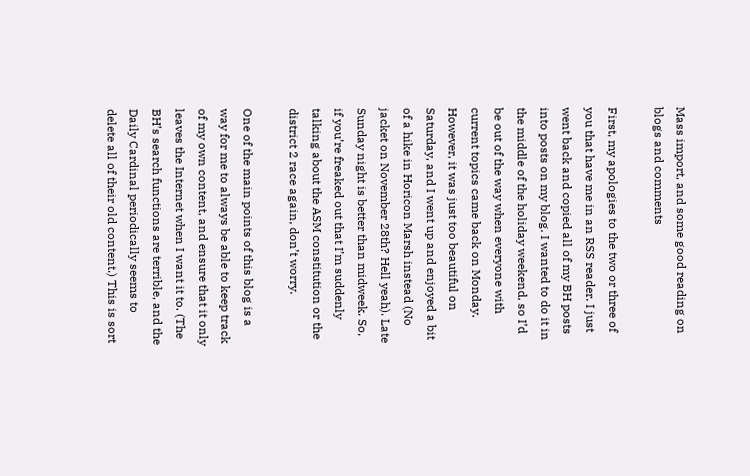Mass import, and some good reading on blogs and comments

First, my apologies to the two or three of you that have me in an RSS reader. I just went back and copied all of my BH posts into posts on my blog. I wanted to do it in the middle of the holiday weekend, so I’d be out of the way when everyone with current topics came back on Monday. However, it was just too beautiful on Saturday, and I went up and enjoyed a bit of a hike in Horicon Marsh instead (No jacket on November 28th? Hell yeah). Late Sunday night is better than midweek. So, if you’re freaked out that I’m suddenly talking about the ASM constitution or the district 2 race again, don’t worry.

One of the main points of this blog is a way for me to always be able to keep track of my own content, and ensure that it only leaves the Internet when I want it to. (The BH’s search functions are terrible, and the Daily Cardinal periodically seems to delete all of their old content.) This is sort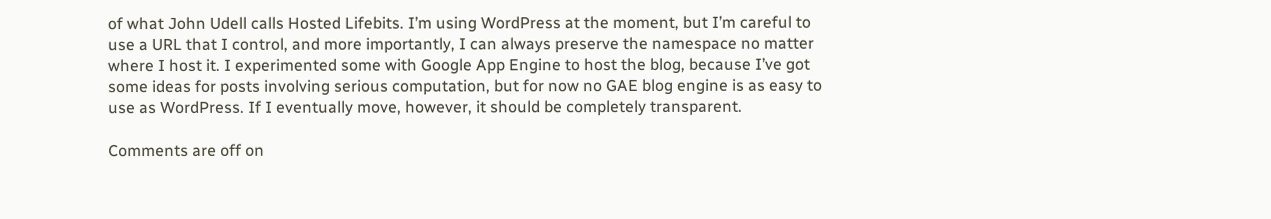of what John Udell calls Hosted Lifebits. I’m using WordPress at the moment, but I’m careful to use a URL that I control, and more importantly, I can always preserve the namespace no matter where I host it. I experimented some with Google App Engine to host the blog, because I’ve got some ideas for posts involving serious computation, but for now no GAE blog engine is as easy to use as WordPress. If I eventually move, however, it should be completely transparent.

Comments are off on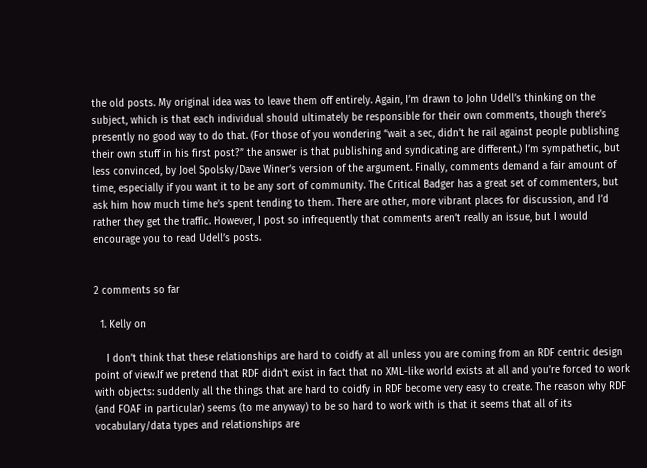the old posts. My original idea was to leave them off entirely. Again, I’m drawn to John Udell’s thinking on the subject, which is that each individual should ultimately be responsible for their own comments, though there’s presently no good way to do that. (For those of you wondering “wait a sec, didn’t he rail against people publishing their own stuff in his first post?” the answer is that publishing and syndicating are different.) I’m sympathetic, but less convinced, by Joel Spolsky/Dave Winer’s version of the argument. Finally, comments demand a fair amount of time, especially if you want it to be any sort of community. The Critical Badger has a great set of commenters, but ask him how much time he’s spent tending to them. There are other, more vibrant places for discussion, and I’d rather they get the traffic. However, I post so infrequently that comments aren’t really an issue, but I would encourage you to read Udell’s posts.


2 comments so far

  1. Kelly on

    I don’t think that these relationships are hard to coidfy at all unless you are coming from an RDF centric design point of view.If we pretend that RDF didn’t exist in fact that no XML-like world exists at all and you’re forced to work with objects: suddenly all the things that are hard to coidfy in RDF become very easy to create. The reason why RDF (and FOAF in particular) seems (to me anyway) to be so hard to work with is that it seems that all of its vocabulary/data types and relationships are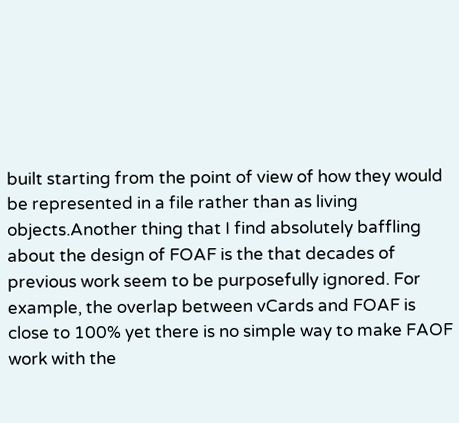built starting from the point of view of how they would be represented in a file rather than as living objects.Another thing that I find absolutely baffling about the design of FOAF is the that decades of previous work seem to be purposefully ignored. For example, the overlap between vCards and FOAF is close to 100% yet there is no simple way to make FAOF work with the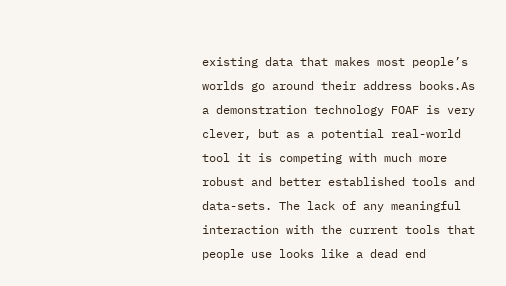existing data that makes most people’s worlds go around their address books.As a demonstration technology FOAF is very clever, but as a potential real-world tool it is competing with much more robust and better established tools and data-sets. The lack of any meaningful interaction with the current tools that people use looks like a dead end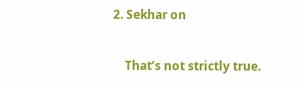2. Sekhar on

    That’s not strictly true.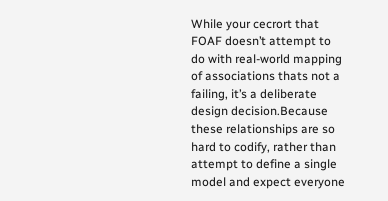While your cecrort that FOAF doesn’t attempt to do with real-world mapping of associations thats not a failing, it’s a deliberate design decision.Because these relationships are so hard to codify, rather than attempt to define a single model and expect everyone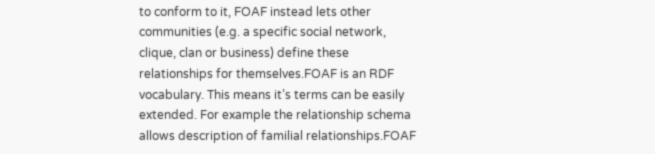to conform to it, FOAF instead lets other communities (e.g. a specific social network, clique, clan or business) define these relationships for themselves.FOAF is an RDF vocabulary. This means it’s terms can be easily extended. For example the relationship schema allows description of familial relationships.FOAF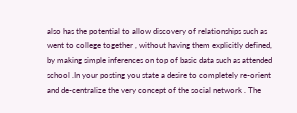also has the potential to allow discovery of relationships such as went to college together , without having them explicitly defined, by making simple inferences on top of basic data such as attended school .In your posting you state a desire to completely re-orient and de-centralize the very concept of the social network . The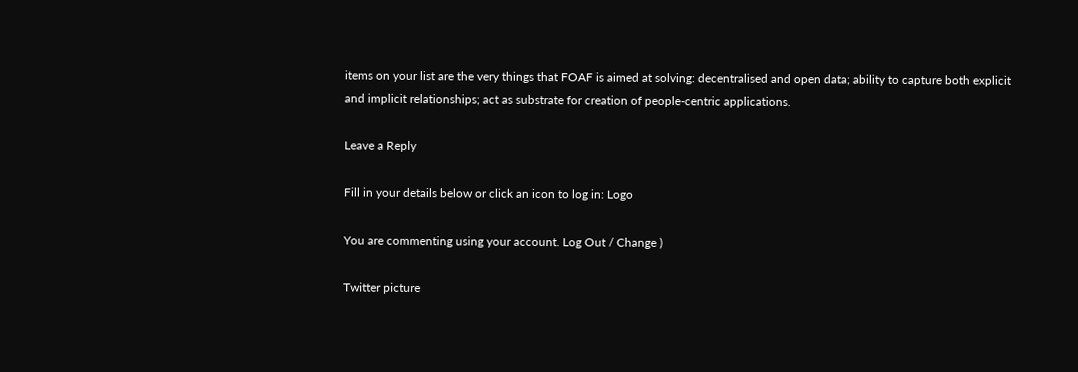items on your list are the very things that FOAF is aimed at solving: decentralised and open data; ability to capture both explicit and implicit relationships; act as substrate for creation of people-centric applications.

Leave a Reply

Fill in your details below or click an icon to log in: Logo

You are commenting using your account. Log Out / Change )

Twitter picture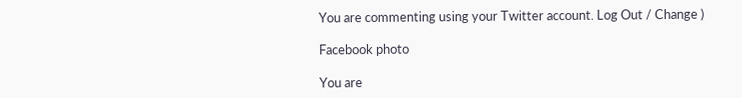You are commenting using your Twitter account. Log Out / Change )

Facebook photo

You are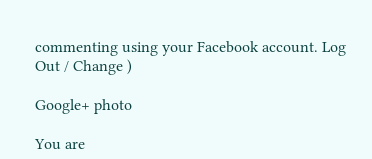commenting using your Facebook account. Log Out / Change )

Google+ photo

You are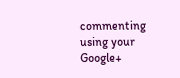commenting using your Google+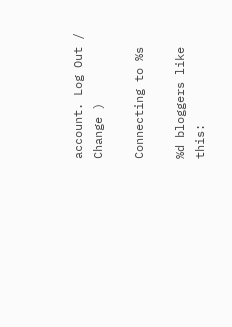account. Log Out / Change )

Connecting to %s

%d bloggers like this: